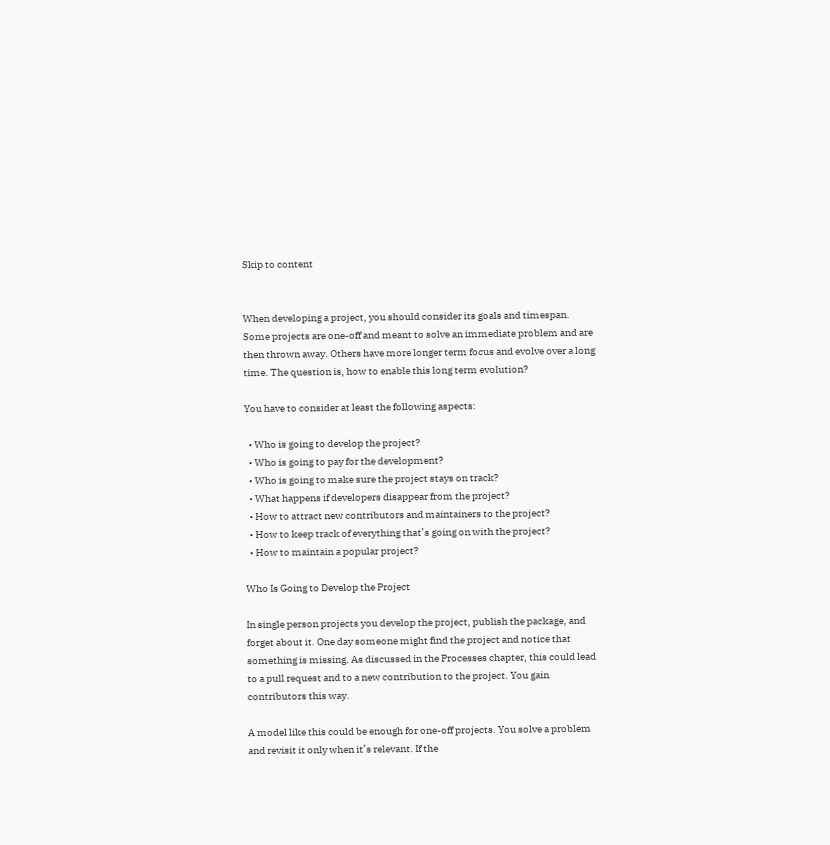Skip to content


When developing a project, you should consider its goals and timespan. Some projects are one-off and meant to solve an immediate problem and are then thrown away. Others have more longer term focus and evolve over a long time. The question is, how to enable this long term evolution?

You have to consider at least the following aspects:

  • Who is going to develop the project?
  • Who is going to pay for the development?
  • Who is going to make sure the project stays on track?
  • What happens if developers disappear from the project?
  • How to attract new contributors and maintainers to the project?
  • How to keep track of everything that’s going on with the project?
  • How to maintain a popular project?

Who Is Going to Develop the Project

In single person projects you develop the project, publish the package, and forget about it. One day someone might find the project and notice that something is missing. As discussed in the Processes chapter, this could lead to a pull request and to a new contribution to the project. You gain contributors this way.

A model like this could be enough for one-off projects. You solve a problem and revisit it only when it’s relevant. If the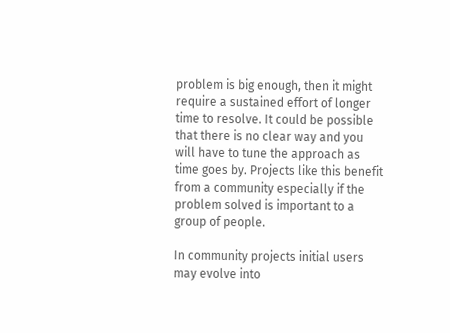problem is big enough, then it might require a sustained effort of longer time to resolve. It could be possible that there is no clear way and you will have to tune the approach as time goes by. Projects like this benefit from a community especially if the problem solved is important to a group of people.

In community projects initial users may evolve into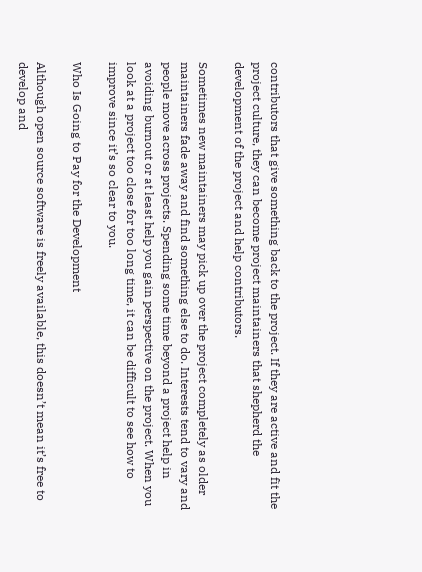contributors that give something back to the project. If they are active and fit the project culture, they can become project maintainers that shepherd the development of the project and help contributors.

Sometimes new maintainers may pick up over the project completely as older maintainers fade away and find something else to do. Interests tend to vary and people move across projects. Spending some time beyond a project help in avoiding burnout or at least help you gain perspective on the project. When you look at a project too close for too long time, it can be difficult to see how to improve since it’s so clear to you.

Who Is Going to Pay for the Development

Although open source software is freely available, this doesn’t mean it’s free to develop and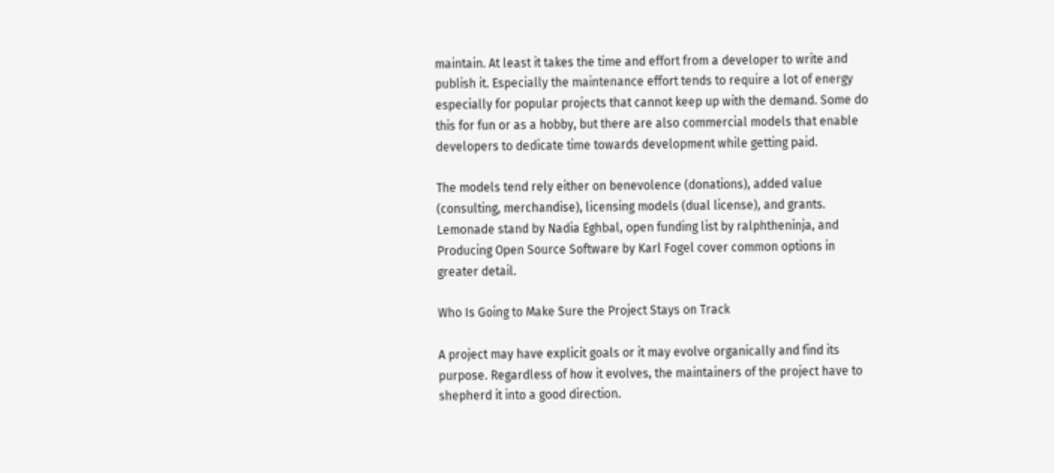maintain. At least it takes the time and effort from a developer to write and publish it. Especially the maintenance effort tends to require a lot of energy especially for popular projects that cannot keep up with the demand. Some do this for fun or as a hobby, but there are also commercial models that enable developers to dedicate time towards development while getting paid.

The models tend rely either on benevolence (donations), added value (consulting, merchandise), licensing models (dual license), and grants. Lemonade stand by Nadia Eghbal, open funding list by ralphtheninja, and Producing Open Source Software by Karl Fogel cover common options in greater detail.

Who Is Going to Make Sure the Project Stays on Track

A project may have explicit goals or it may evolve organically and find its purpose. Regardless of how it evolves, the maintainers of the project have to shepherd it into a good direction.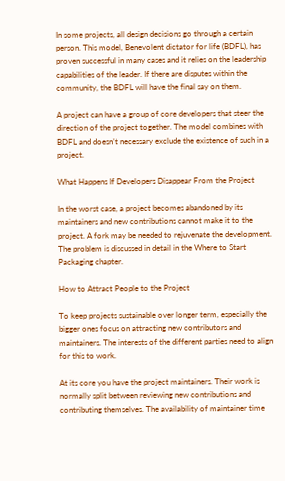In some projects, all design decisions go through a certain person. This model, Benevolent dictator for life (BDFL), has proven successful in many cases and it relies on the leadership capabilities of the leader. If there are disputes within the community, the BDFL will have the final say on them.

A project can have a group of core developers that steer the direction of the project together. The model combines with BDFL and doesn’t necessary exclude the existence of such in a project.

What Happens If Developers Disappear From the Project

In the worst case, a project becomes abandoned by its maintainers and new contributions cannot make it to the project. A fork may be needed to rejuvenate the development. The problem is discussed in detail in the Where to Start Packaging chapter.

How to Attract People to the Project

To keep projects sustainable over longer term, especially the bigger ones focus on attracting new contributors and maintainers. The interests of the different parties need to align for this to work.

At its core you have the project maintainers. Their work is normally split between reviewing new contributions and contributing themselves. The availability of maintainer time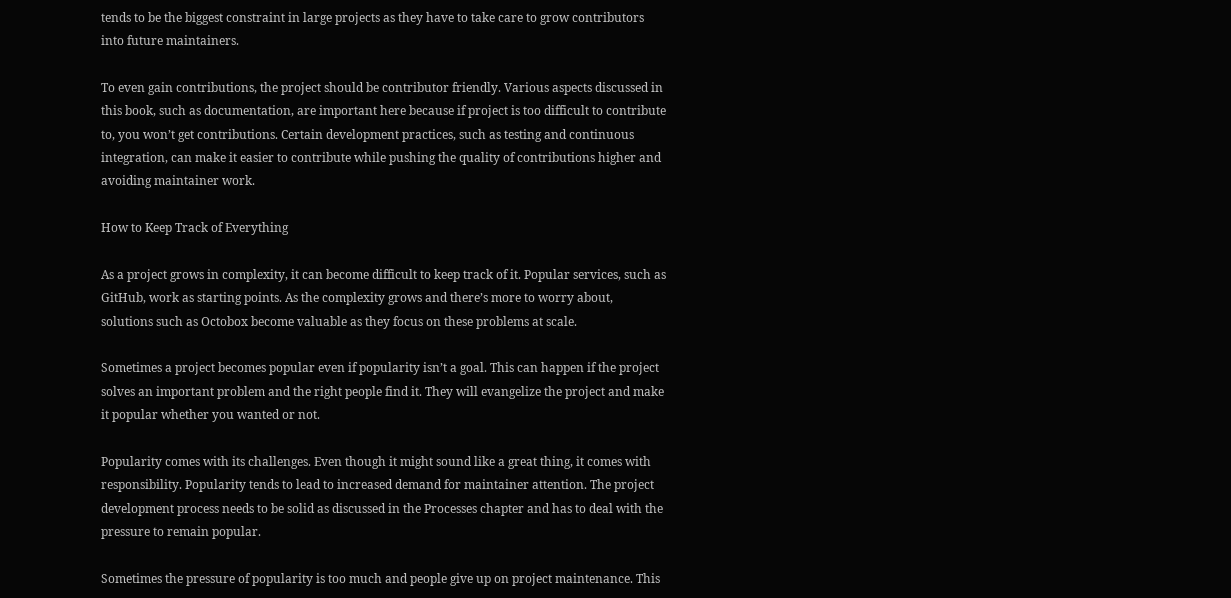tends to be the biggest constraint in large projects as they have to take care to grow contributors into future maintainers.

To even gain contributions, the project should be contributor friendly. Various aspects discussed in this book, such as documentation, are important here because if project is too difficult to contribute to, you won’t get contributions. Certain development practices, such as testing and continuous integration, can make it easier to contribute while pushing the quality of contributions higher and avoiding maintainer work.

How to Keep Track of Everything

As a project grows in complexity, it can become difficult to keep track of it. Popular services, such as GitHub, work as starting points. As the complexity grows and there’s more to worry about, solutions such as Octobox become valuable as they focus on these problems at scale.

Sometimes a project becomes popular even if popularity isn’t a goal. This can happen if the project solves an important problem and the right people find it. They will evangelize the project and make it popular whether you wanted or not.

Popularity comes with its challenges. Even though it might sound like a great thing, it comes with responsibility. Popularity tends to lead to increased demand for maintainer attention. The project development process needs to be solid as discussed in the Processes chapter and has to deal with the pressure to remain popular.

Sometimes the pressure of popularity is too much and people give up on project maintenance. This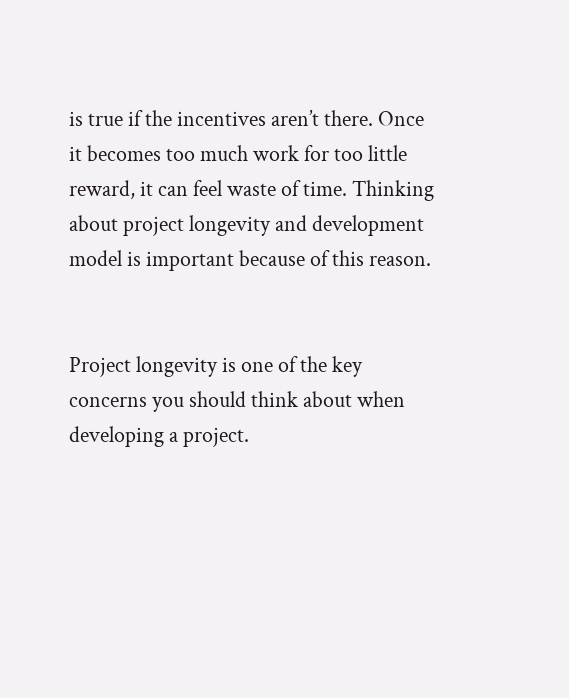is true if the incentives aren’t there. Once it becomes too much work for too little reward, it can feel waste of time. Thinking about project longevity and development model is important because of this reason.


Project longevity is one of the key concerns you should think about when developing a project.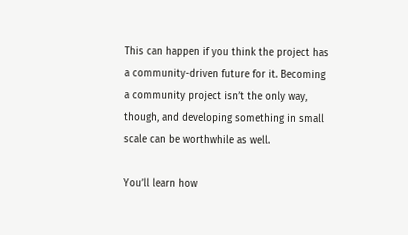This can happen if you think the project has a community-driven future for it. Becoming a community project isn’t the only way, though, and developing something in small scale can be worthwhile as well.

You’ll learn how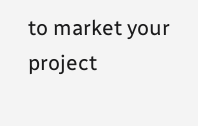to market your project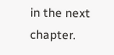in the next chapter.